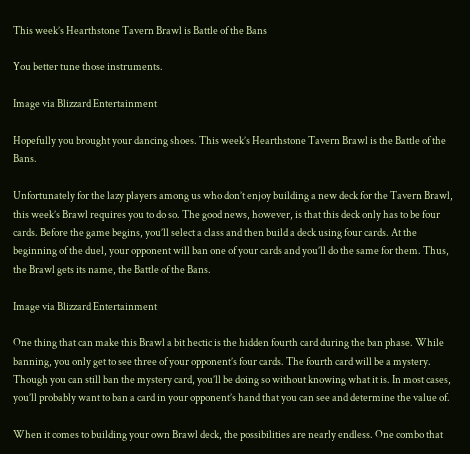This week’s Hearthstone Tavern Brawl is Battle of the Bans

You better tune those instruments.

Image via Blizzard Entertainment

Hopefully you brought your dancing shoes. This week’s Hearthstone Tavern Brawl is the Battle of the Bans.

Unfortunately for the lazy players among us who don’t enjoy building a new deck for the Tavern Brawl, this week’s Brawl requires you to do so. The good news, however, is that this deck only has to be four cards. Before the game begins, you’ll select a class and then build a deck using four cards. At the beginning of the duel, your opponent will ban one of your cards and you’ll do the same for them. Thus, the Brawl gets its name, the Battle of the Bans.

Image via Blizzard Entertainment

One thing that can make this Brawl a bit hectic is the hidden fourth card during the ban phase. While banning, you only get to see three of your opponent’s four cards. The fourth card will be a mystery. Though you can still ban the mystery card, you’ll be doing so without knowing what it is. In most cases, you’ll probably want to ban a card in your opponent’s hand that you can see and determine the value of.

When it comes to building your own Brawl deck, the possibilities are nearly endless. One combo that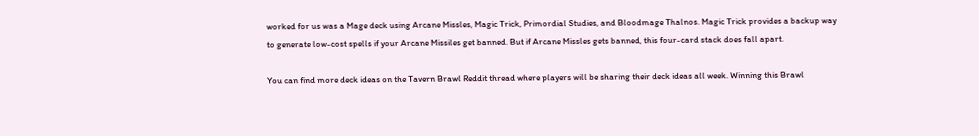worked for us was a Mage deck using Arcane Missles, Magic Trick, Primordial Studies, and Bloodmage Thalnos. Magic Trick provides a backup way to generate low-cost spells if your Arcane Missiles get banned. But if Arcane Missles gets banned, this four-card stack does fall apart.

You can find more deck ideas on the Tavern Brawl Reddit thread where players will be sharing their deck ideas all week. Winning this Brawl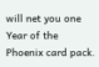will net you one Year of the Phoenix card pack.